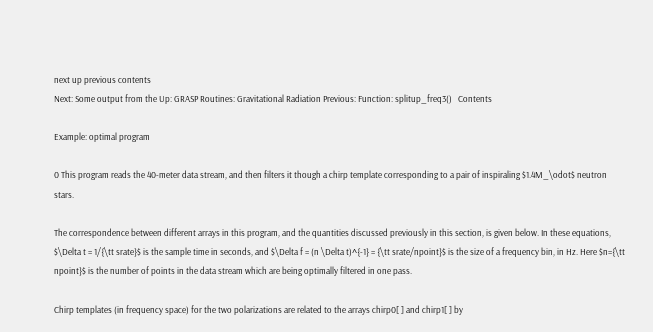next up previous contents
Next: Some output from the Up: GRASP Routines: Gravitational Radiation Previous: Function: splitup_freq3()   Contents

Example: optimal program

0 This program reads the 40-meter data stream, and then filters it though a chirp template corresponding to a pair of inspiraling $1.4M_\odot$ neutron stars.

The correspondence between different arrays in this program, and the quantities discussed previously in this section, is given below. In these equations, $\Delta t = 1/{\tt srate}$ is the sample time in seconds, and $\Delta f = (n \Delta t)^{-1} = {\tt srate/npoint}$ is the size of a frequency bin, in Hz. Here $n={\tt npoint}$ is the number of points in the data stream which are being optimally filtered in one pass.

Chirp templates (in frequency space) for the two polarizations are related to the arrays chirp0[ ] and chirp1[ ] by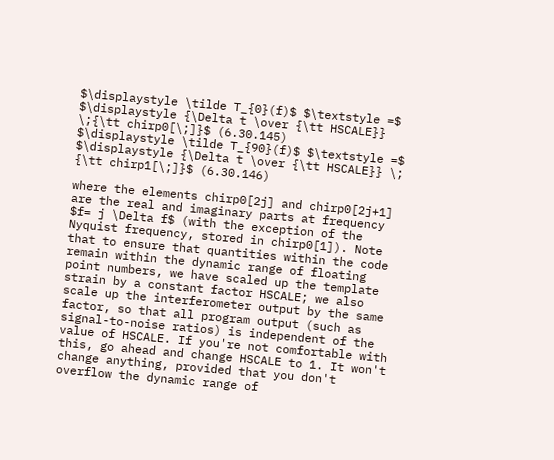$\displaystyle \tilde T_{0}(f)$ $\textstyle =$ $\displaystyle {\Delta t \over {\tt HSCALE}} \;{\tt chirp0[\;]}$ (6.30.145)
$\displaystyle \tilde T_{90}(f)$ $\textstyle =$ $\displaystyle {\Delta t \over {\tt HSCALE}} \; {\tt chirp1[\;]}$ (6.30.146)

where the elements chirp0[2j] and chirp0[2j+1] are the real and imaginary parts at frequency $f= j \Delta f$ (with the exception of the Nyquist frequency, stored in chirp0[1]). Note that to ensure that quantities within the code remain within the dynamic range of floating point numbers, we have scaled up the template strain by a constant factor HSCALE; we also scale up the interferometer output by the same factor, so that all program output (such as signal-to-noise ratios) is independent of the value of HSCALE. If you're not comfortable with this, go ahead and change HSCALE to 1. It won't change anything, provided that you don't overflow the dynamic range of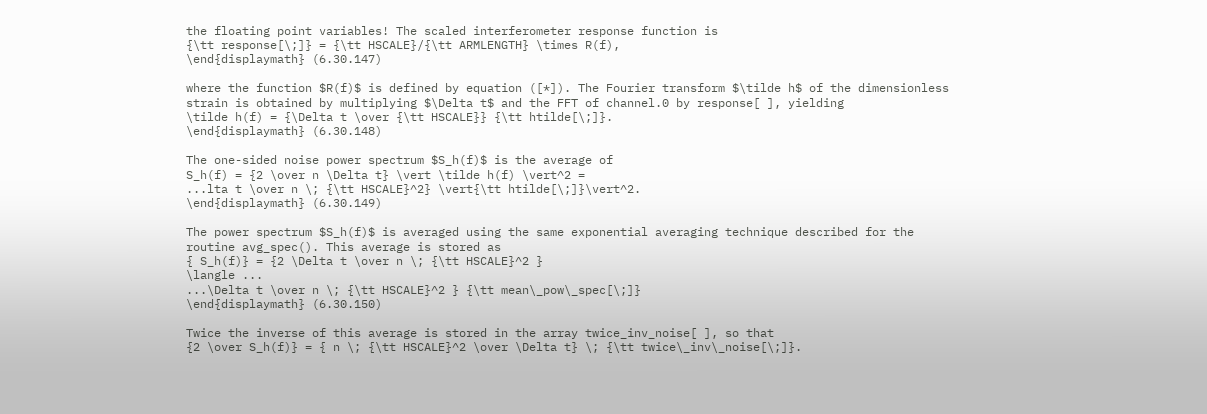the floating point variables! The scaled interferometer response function is
{\tt response[\;]} = {\tt HSCALE}/{\tt ARMLENGTH} \times R(f),
\end{displaymath} (6.30.147)

where the function $R(f)$ is defined by equation ([*]). The Fourier transform $\tilde h$ of the dimensionless strain is obtained by multiplying $\Delta t$ and the FFT of channel.0 by response[ ], yielding
\tilde h(f) = {\Delta t \over {\tt HSCALE}} {\tt htilde[\;]}.
\end{displaymath} (6.30.148)

The one-sided noise power spectrum $S_h(f)$ is the average of
S_h(f) = {2 \over n \Delta t} \vert \tilde h(f) \vert^2 =
...lta t \over n \; {\tt HSCALE}^2} \vert{\tt htilde[\;]}\vert^2.
\end{displaymath} (6.30.149)

The power spectrum $S_h(f)$ is averaged using the same exponential averaging technique described for the routine avg_spec(). This average is stored as
{ S_h(f)} = {2 \Delta t \over n \; {\tt HSCALE}^2 }
\langle ...
...\Delta t \over n \; {\tt HSCALE}^2 } {\tt mean\_pow\_spec[\;]}
\end{displaymath} (6.30.150)

Twice the inverse of this average is stored in the array twice_inv_noise[ ], so that
{2 \over S_h(f)} = { n \; {\tt HSCALE}^2 \over \Delta t} \; {\tt twice\_inv\_noise[\;]}.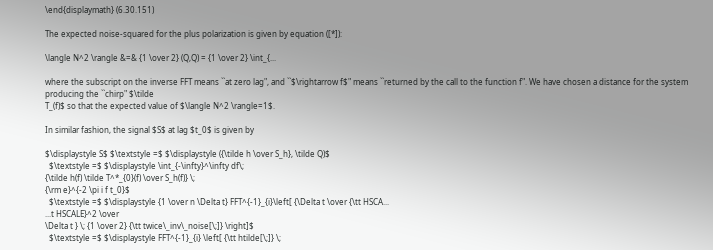\end{displaymath} (6.30.151)

The expected noise-squared for the plus polarization is given by equation ([*]):

\langle N^2 \rangle &=& {1 \over 2} (Q,Q) = {1 \over 2} \int_{...

where the subscript on the inverse FFT means ``at zero lag", and ``$\rightarrow f$" means ``returned by the call to the function f". We have chosen a distance for the system producing the ``chirp" $\tilde
T_(f)$ so that the expected value of $\langle N^2 \rangle=1$.

In similar fashion, the signal $S$ at lag $t_0$ is given by

$\displaystyle S$ $\textstyle =$ $\displaystyle ({\tilde h \over S_h}, \tilde Q)$
  $\textstyle =$ $\displaystyle \int_{-\infty}^\infty df\;
{\tilde h(f) \tilde T^*_{0}(f) \over S_h(f)} \;
{\rm e}^{-2 \pi i f t_0}$
  $\textstyle =$ $\displaystyle {1 \over n \Delta t} FFT^{-1}_{i}\left[ {\Delta t \over {\tt HSCA...
...t HSCALE}^2 \over
\Delta t } \; {1 \over 2} {\tt twice\_inv\_noise[\;]} \right]$
  $\textstyle =$ $\displaystyle FFT^{-1}_{i} \left[ {\tt htilde[\;]} \;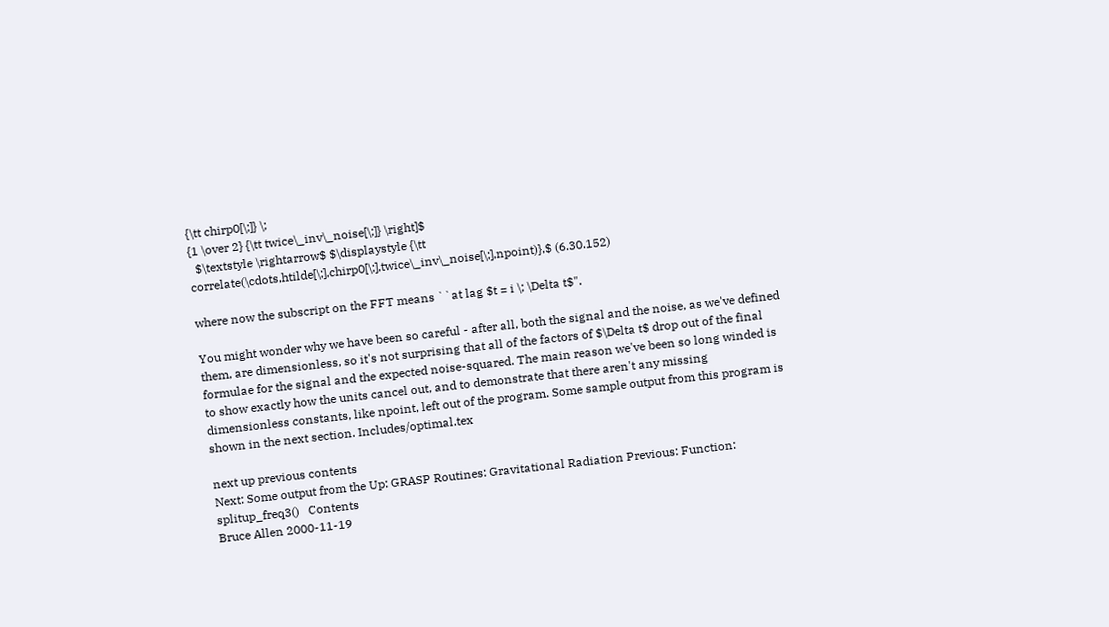{\tt chirp0[\;]} \;
{1 \over 2} {\tt twice\_inv\_noise[\;]} \right]$
  $\textstyle \rightarrow$ $\displaystyle {\tt correlate(\cdots,htilde[\;],chirp0[\;],twice\_inv\_noise[\;],npoint)},$ (6.30.152)

where now the subscript on the FFT means ``at lag $t = i \; \Delta t$".

You might wonder why we have been so careful - after all, both the signal and the noise, as we've defined them, are dimensionless, so it's not surprising that all of the factors of $\Delta t$ drop out of the final formulae for the signal and the expected noise-squared. The main reason we've been so long winded is to show exactly how the units cancel out, and to demonstrate that there aren't any missing dimensionless constants, like npoint, left out of the program. Some sample output from this program is shown in the next section. Includes/optimal.tex

next up previous contents
Next: Some output from the Up: GRASP Routines: Gravitational Radiation Previous: Function: splitup_freq3()   Contents
Bruce Allen 2000-11-19